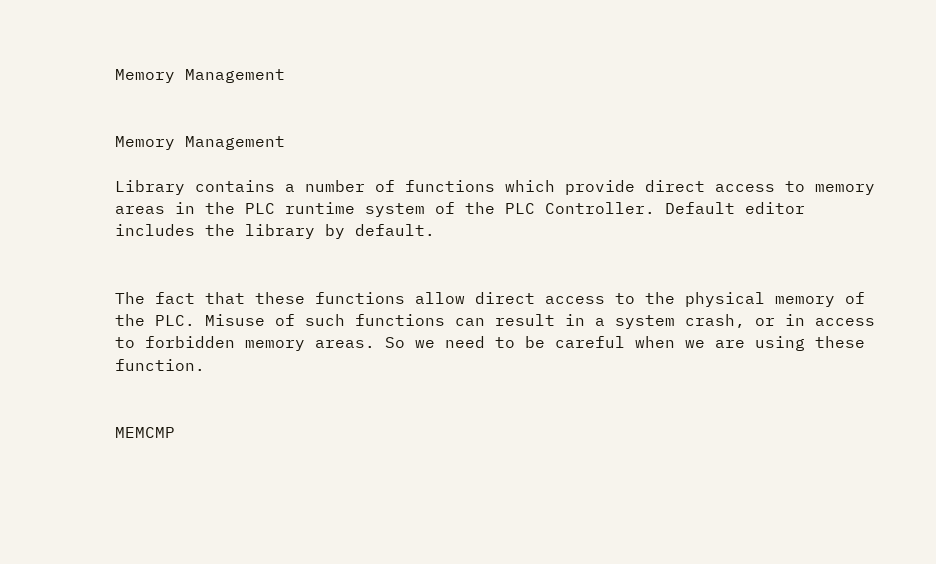Memory Management


Memory Management

Library contains a number of functions which provide direct access to memory areas in the PLC runtime system of the PLC Controller. Default editor includes the library by default.


The fact that these functions allow direct access to the physical memory of the PLC. Misuse of such functions can result in a system crash, or in access to forbidden memory areas. So we need to be careful when we are using these function.


MEMCMP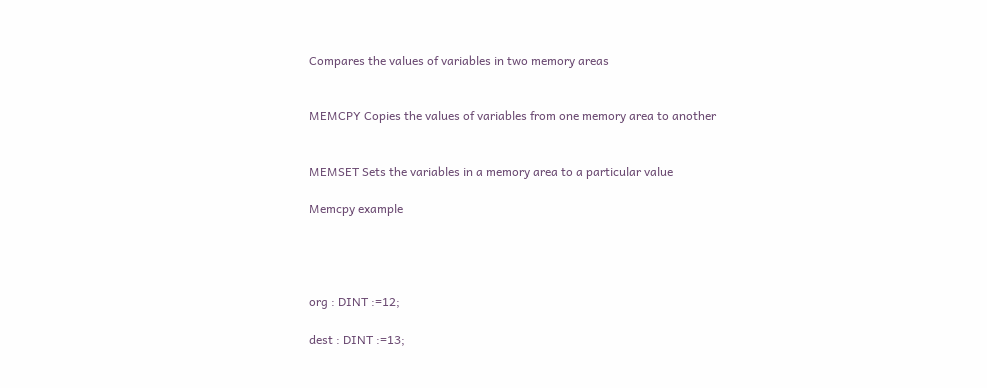Compares the values of variables in two memory areas


MEMCPY Copies the values of variables from one memory area to another


MEMSET Sets the variables in a memory area to a particular value

Memcpy example




org : DINT :=12;

dest : DINT :=13;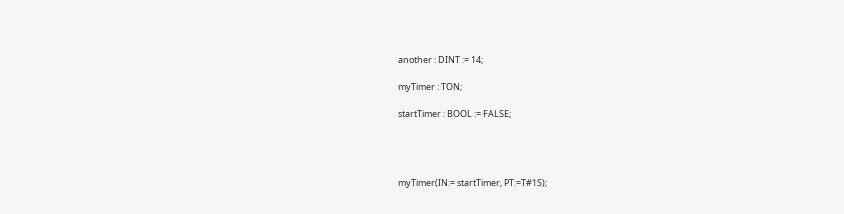another : DINT := 14;

myTimer : TON;

startTimer : BOOL := FALSE;




myTimer(IN:= startTimer, PT:=T#1S);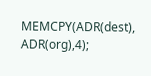MEMCPY(ADR(dest), ADR(org),4);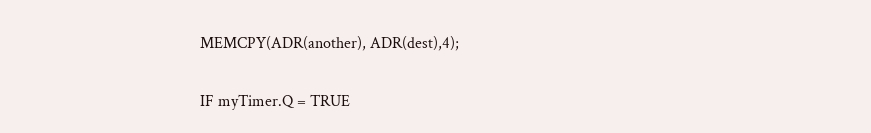MEMCPY(ADR(another), ADR(dest),4);


IF myTimer.Q = TRUE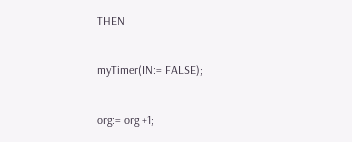THEN

myTimer(IN:= FALSE);

org:= org +1;